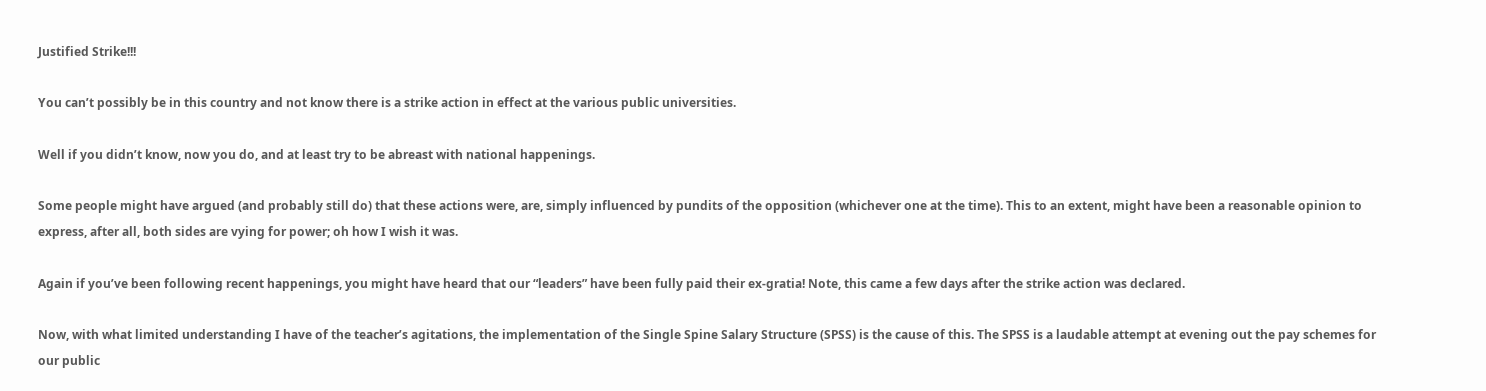Justified Strike!!!

You can’t possibly be in this country and not know there is a strike action in effect at the various public universities.

Well if you didn’t know, now you do, and at least try to be abreast with national happenings.

Some people might have argued (and probably still do) that these actions were, are, simply influenced by pundits of the opposition (whichever one at the time). This to an extent, might have been a reasonable opinion to express, after all, both sides are vying for power; oh how I wish it was.

Again if you’ve been following recent happenings, you might have heard that our “leaders” have been fully paid their ex-gratia! Note, this came a few days after the strike action was declared.

Now, with what limited understanding I have of the teacher’s agitations, the implementation of the Single Spine Salary Structure (SPSS) is the cause of this. The SPSS is a laudable attempt at evening out the pay schemes for our public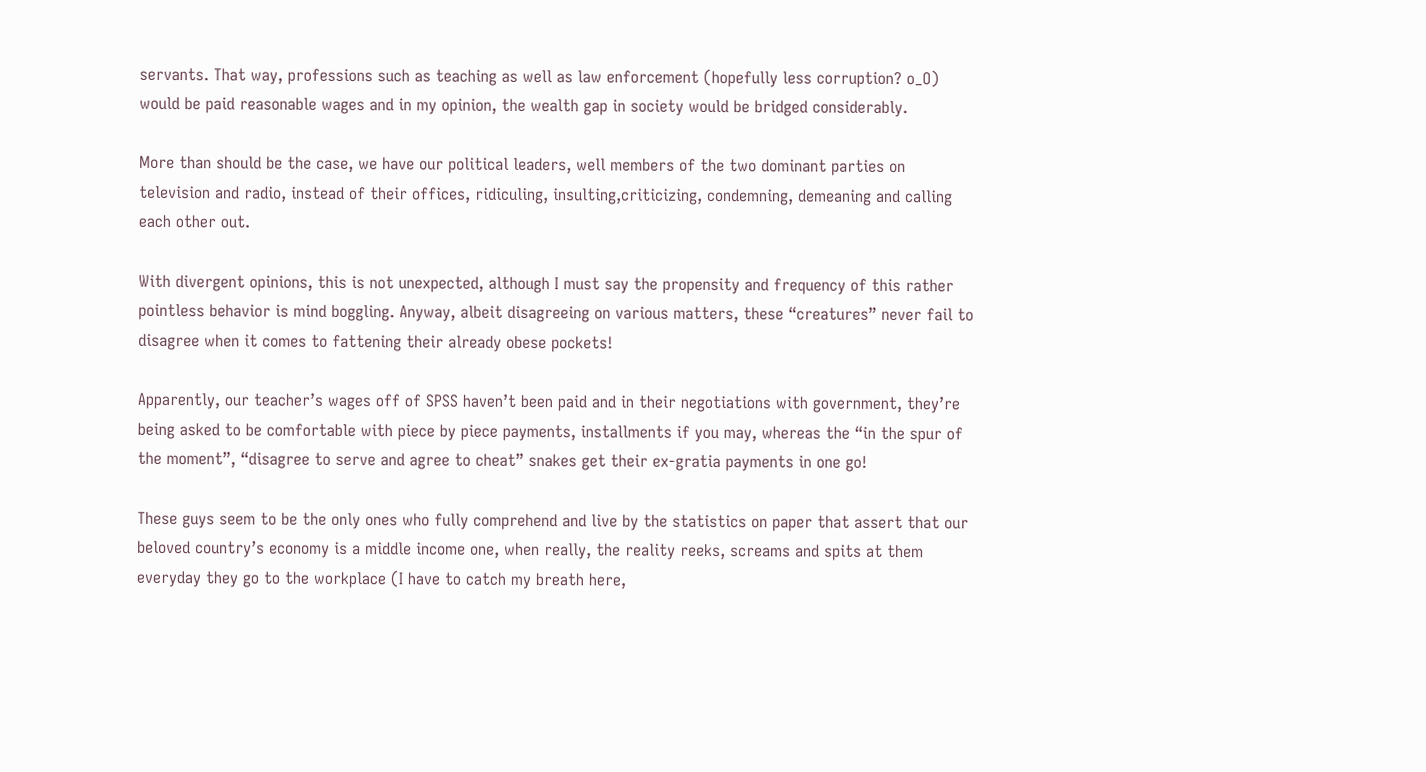servants. That way, professions such as teaching as well as law enforcement (hopefully less corruption? o_O) would be paid reasonable wages and in my opinion, the wealth gap in society would be bridged considerably.

More than should be the case, we have our political leaders, well members of the two dominant parties on television and radio, instead of their offices, ridiculing, insulting,criticizing, condemning, demeaning and calling each other out.

With divergent opinions, this is not unexpected, although I must say the propensity and frequency of this rather pointless behavior is mind boggling. Anyway, albeit disagreeing on various matters, these “creatures” never fail to disagree when it comes to fattening their already obese pockets!

Apparently, our teacher’s wages off of SPSS haven’t been paid and in their negotiations with government, they’re being asked to be comfortable with piece by piece payments, installments if you may, whereas the “in the spur of the moment”, “disagree to serve and agree to cheat” snakes get their ex-gratia payments in one go!

These guys seem to be the only ones who fully comprehend and live by the statistics on paper that assert that our beloved country’s economy is a middle income one, when really, the reality reeks, screams and spits at them everyday they go to the workplace (I have to catch my breath here,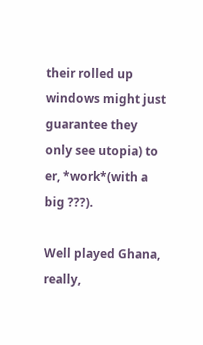their rolled up windows might just guarantee they only see utopia) to er, *work*(with a big ???).

Well played Ghana, really,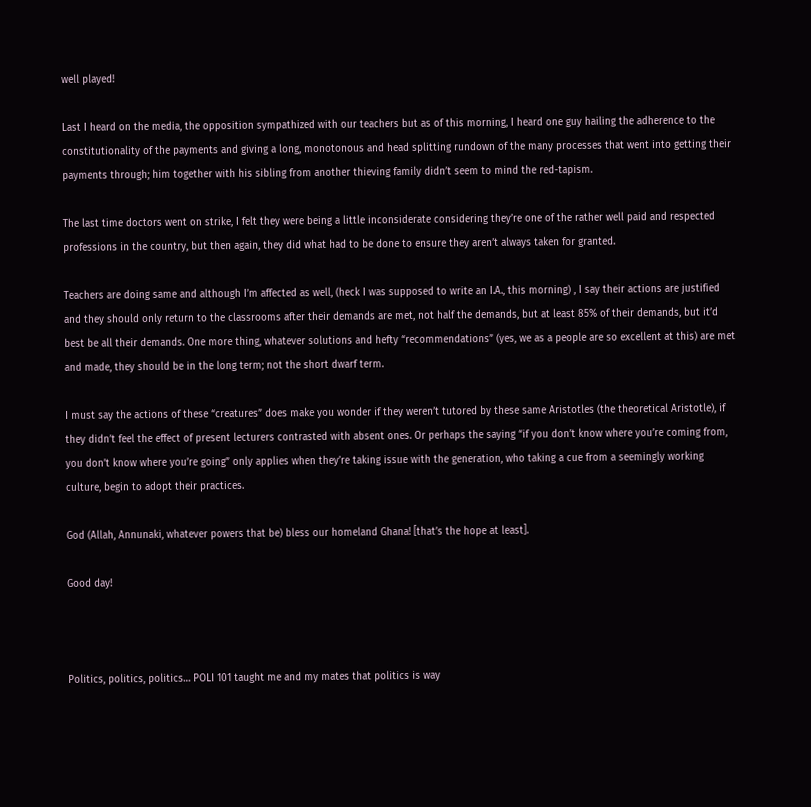well played!

Last I heard on the media, the opposition sympathized with our teachers but as of this morning, I heard one guy hailing the adherence to the constitutionality of the payments and giving a long, monotonous and head splitting rundown of the many processes that went into getting their payments through; him together with his sibling from another thieving family didn’t seem to mind the red-tapism.

The last time doctors went on strike, I felt they were being a little inconsiderate considering they’re one of the rather well paid and respected professions in the country, but then again, they did what had to be done to ensure they aren’t always taken for granted.

Teachers are doing same and although I’m affected as well, (heck I was supposed to write an I.A., this morning) , I say their actions are justified and they should only return to the classrooms after their demands are met, not half the demands, but at least 85% of their demands, but it’d best be all their demands. One more thing, whatever solutions and hefty “recommendations” (yes, we as a people are so excellent at this) are met and made, they should be in the long term; not the short dwarf term.

I must say the actions of these “creatures” does make you wonder if they weren’t tutored by these same Aristotles (the theoretical Aristotle), if they didn’t feel the effect of present lecturers contrasted with absent ones. Or perhaps the saying “if you don’t know where you’re coming from, you don’t know where you’re going” only applies when they’re taking issue with the generation, who taking a cue from a seemingly working culture, begin to adopt their practices.

God (Allah, Annunaki, whatever powers that be) bless our homeland Ghana! [that’s the hope at least].

Good day!



Politics, politics, politics… POLI 101 taught me and my mates that politics is way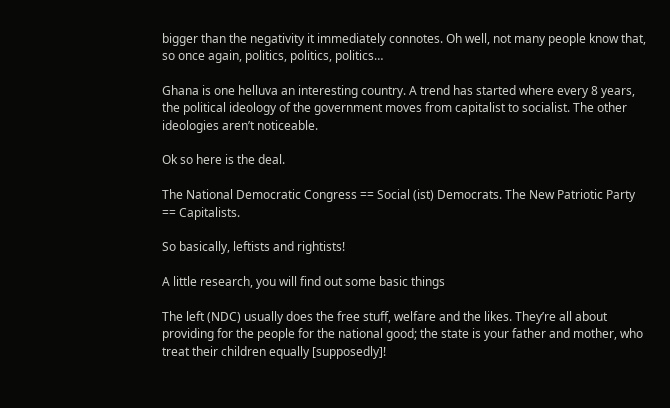bigger than the negativity it immediately connotes. Oh well, not many people know that, so once again, politics, politics, politics…

Ghana is one helluva an interesting country. A trend has started where every 8 years, the political ideology of the government moves from capitalist to socialist. The other ideologies aren’t noticeable.

Ok so here is the deal.

The National Democratic Congress == Social (ist) Democrats. The New Patriotic Party == Capitalists.

So basically, leftists and rightists!

A little research, you will find out some basic things

The left (NDC) usually does the free stuff, welfare and the likes. They’re all about providing for the people for the national good; the state is your father and mother, who treat their children equally [supposedly]!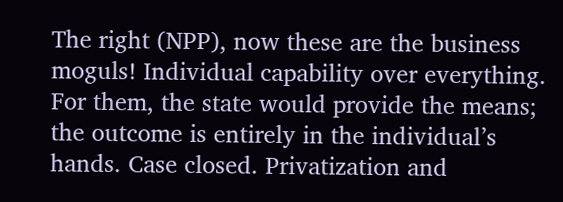The right (NPP), now these are the business moguls! Individual capability over everything. For them, the state would provide the means; the outcome is entirely in the individual’s hands. Case closed. Privatization and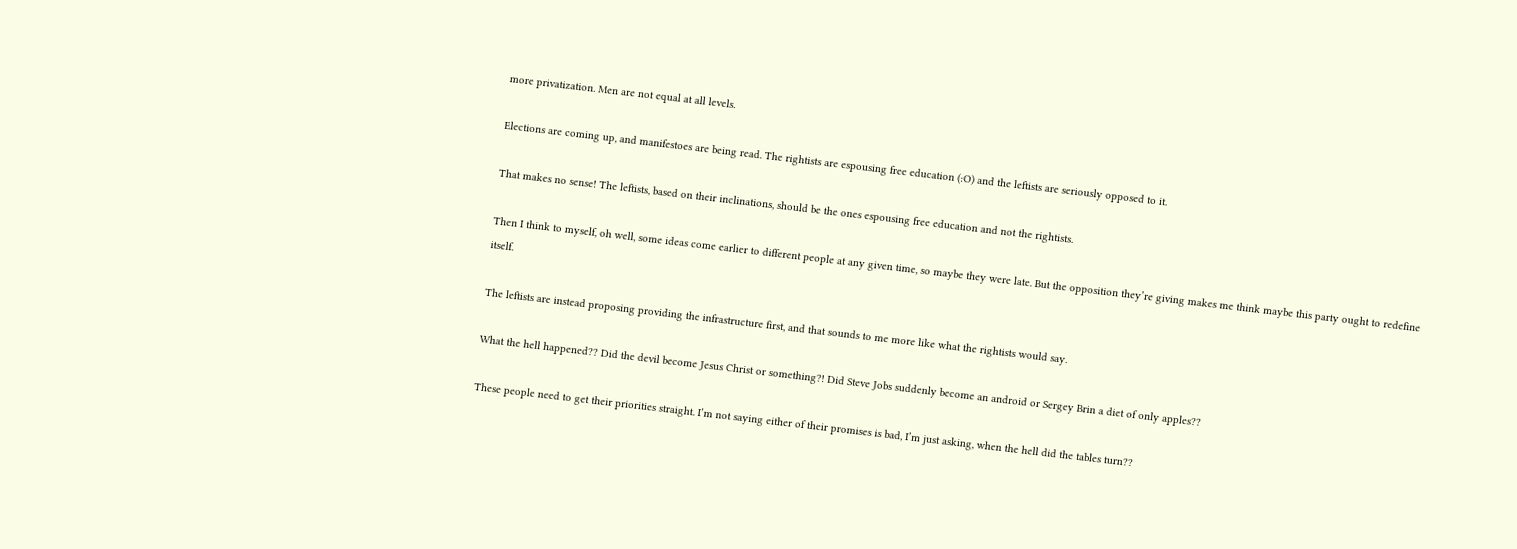more privatization. Men are not equal at all levels.

Elections are coming up, and manifestoes are being read. The rightists are espousing free education (:O) and the leftists are seriously opposed to it.

That makes no sense! The leftists, based on their inclinations, should be the ones espousing free education and not the rightists.

Then I think to myself, oh well, some ideas come earlier to different people at any given time, so maybe they were late. But the opposition they’re giving makes me think maybe this party ought to redefine itself.

The leftists are instead proposing providing the infrastructure first, and that sounds to me more like what the rightists would say.

What the hell happened?? Did the devil become Jesus Christ or something?! Did Steve Jobs suddenly become an android or Sergey Brin a diet of only apples??

These people need to get their priorities straight. I’m not saying either of their promises is bad, I’m just asking, when the hell did the tables turn??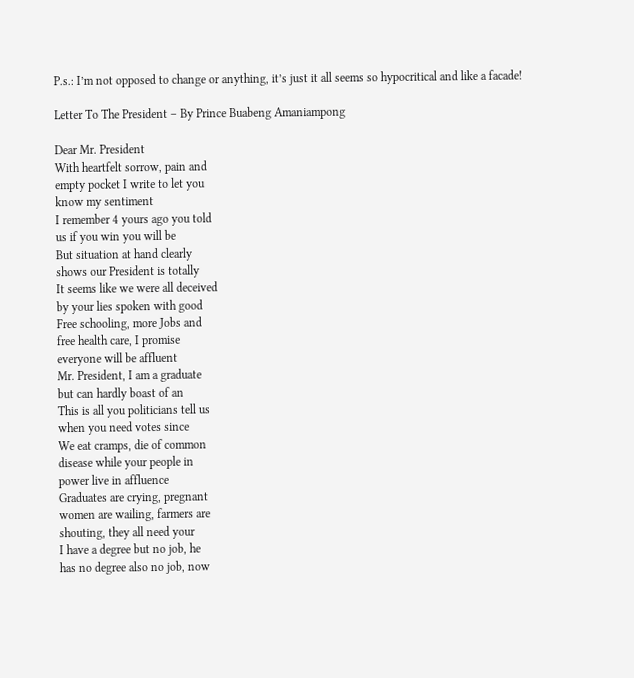P.s.: I’m not opposed to change or anything, it’s just it all seems so hypocritical and like a facade!

Letter To The President – By Prince Buabeng Amaniampong

Dear Mr. President
With heartfelt sorrow, pain and
empty pocket I write to let you
know my sentiment
I remember 4 yours ago you told
us if you win you will be
But situation at hand clearly
shows our President is totally
It seems like we were all deceived
by your lies spoken with good
Free schooling, more Jobs and
free health care, I promise
everyone will be affluent
Mr. President, I am a graduate
but can hardly boast of an
This is all you politicians tell us
when you need votes since
We eat cramps, die of common
disease while your people in
power live in affluence
Graduates are crying, pregnant
women are wailing, farmers are
shouting, they all need your
I have a degree but no job, he
has no degree also no job, now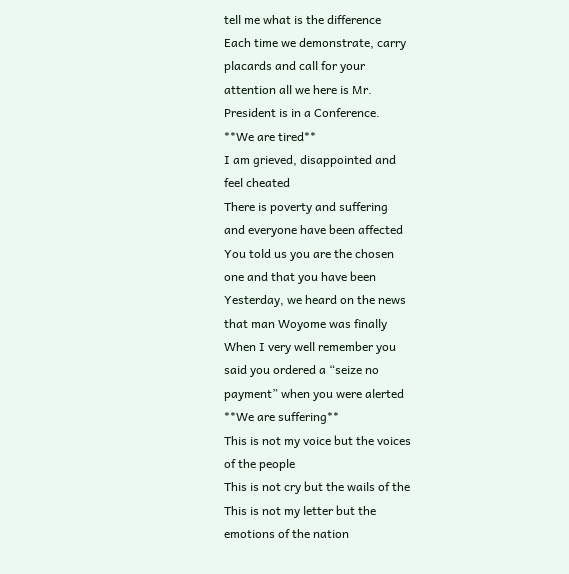tell me what is the difference
Each time we demonstrate, carry
placards and call for your
attention all we here is Mr.
President is in a Conference.
**We are tired**
I am grieved, disappointed and
feel cheated
There is poverty and suffering
and everyone have been affected
You told us you are the chosen
one and that you have been
Yesterday, we heard on the news
that man Woyome was finally
When I very well remember you
said you ordered a “seize no
payment” when you were alerted
**We are suffering**
This is not my voice but the voices
of the people
This is not cry but the wails of the
This is not my letter but the
emotions of the nation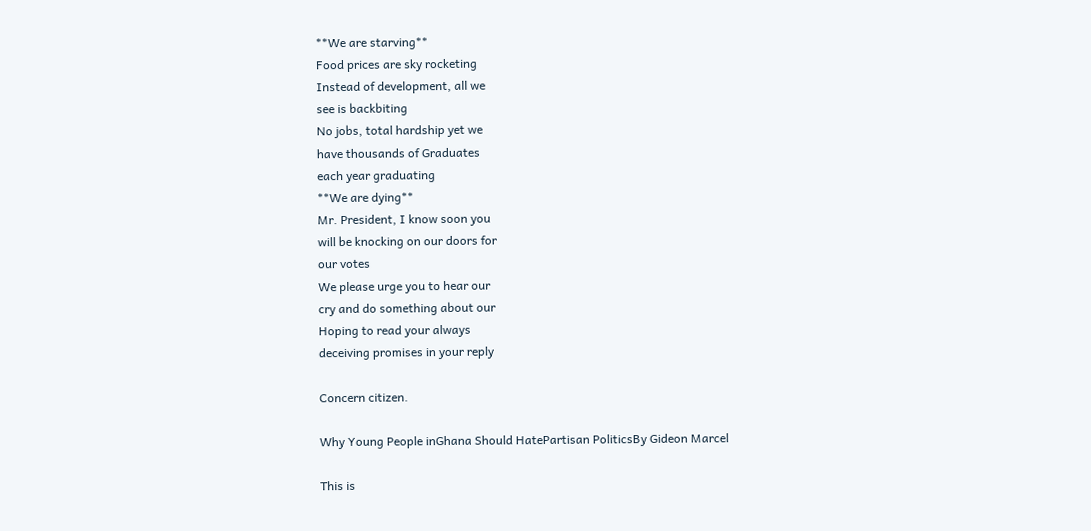**We are starving**
Food prices are sky rocketing
Instead of development, all we
see is backbiting
No jobs, total hardship yet we
have thousands of Graduates
each year graduating
**We are dying**
Mr. President, I know soon you
will be knocking on our doors for
our votes
We please urge you to hear our
cry and do something about our
Hoping to read your always
deceiving promises in your reply

Concern citizen.

Why Young People inGhana Should HatePartisan PoliticsBy Gideon Marcel

This is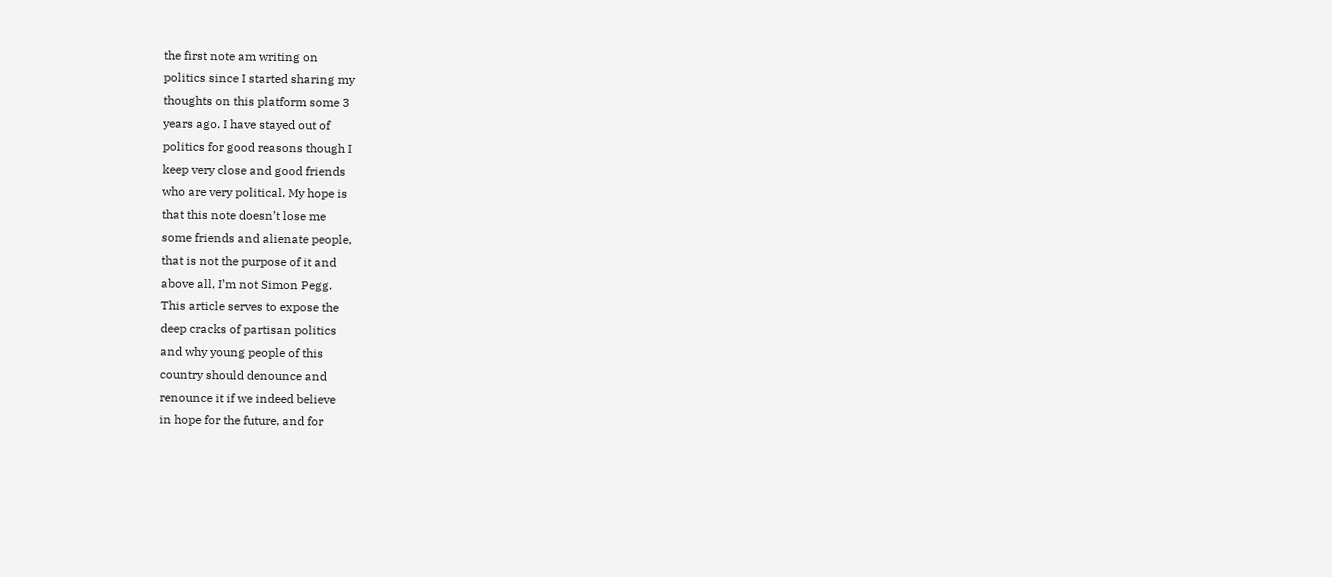the first note am writing on
politics since I started sharing my
thoughts on this platform some 3
years ago. I have stayed out of
politics for good reasons though I
keep very close and good friends
who are very political. My hope is
that this note doesn’t lose me
some friends and alienate people,
that is not the purpose of it and
above all, I’m not Simon Pegg.
This article serves to expose the
deep cracks of partisan politics
and why young people of this
country should denounce and
renounce it if we indeed believe
in hope for the future, and for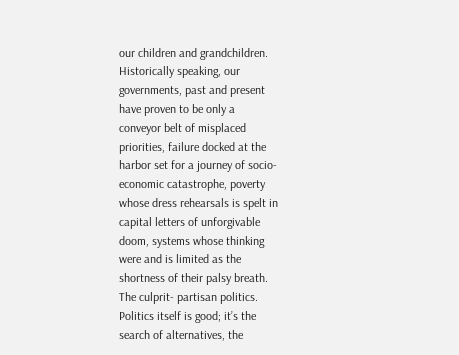our children and grandchildren.
Historically speaking, our
governments, past and present
have proven to be only a
conveyor belt of misplaced
priorities, failure docked at the
harbor set for a journey of socio-
economic catastrophe, poverty
whose dress rehearsals is spelt in
capital letters of unforgivable
doom, systems whose thinking
were and is limited as the
shortness of their palsy breath.
The culprit- partisan politics.
Politics itself is good; it’s the
search of alternatives, the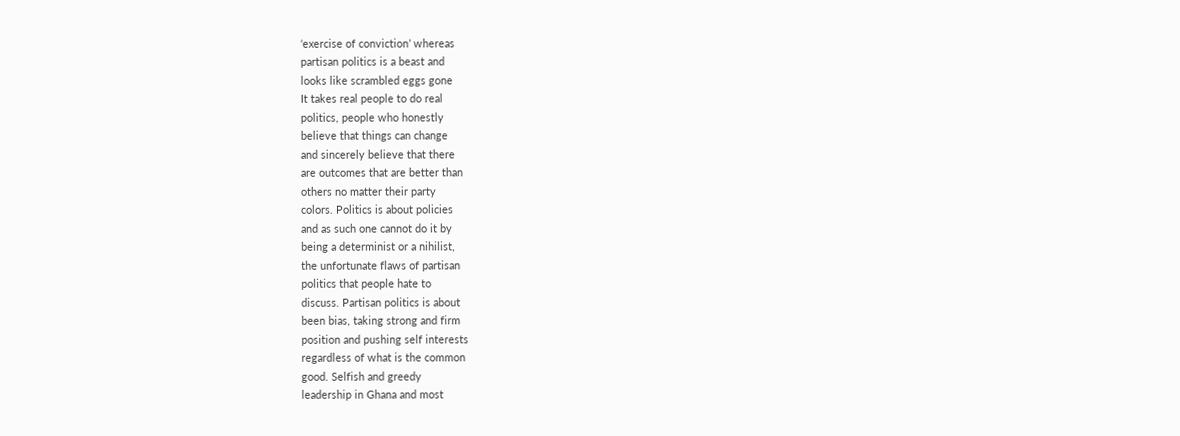‘exercise of conviction’ whereas
partisan politics is a beast and
looks like scrambled eggs gone
It takes real people to do real
politics, people who honestly
believe that things can change
and sincerely believe that there
are outcomes that are better than
others no matter their party
colors. Politics is about policies
and as such one cannot do it by
being a determinist or a nihilist,
the unfortunate flaws of partisan
politics that people hate to
discuss. Partisan politics is about
been bias, taking strong and firm
position and pushing self interests
regardless of what is the common
good. Selfish and greedy
leadership in Ghana and most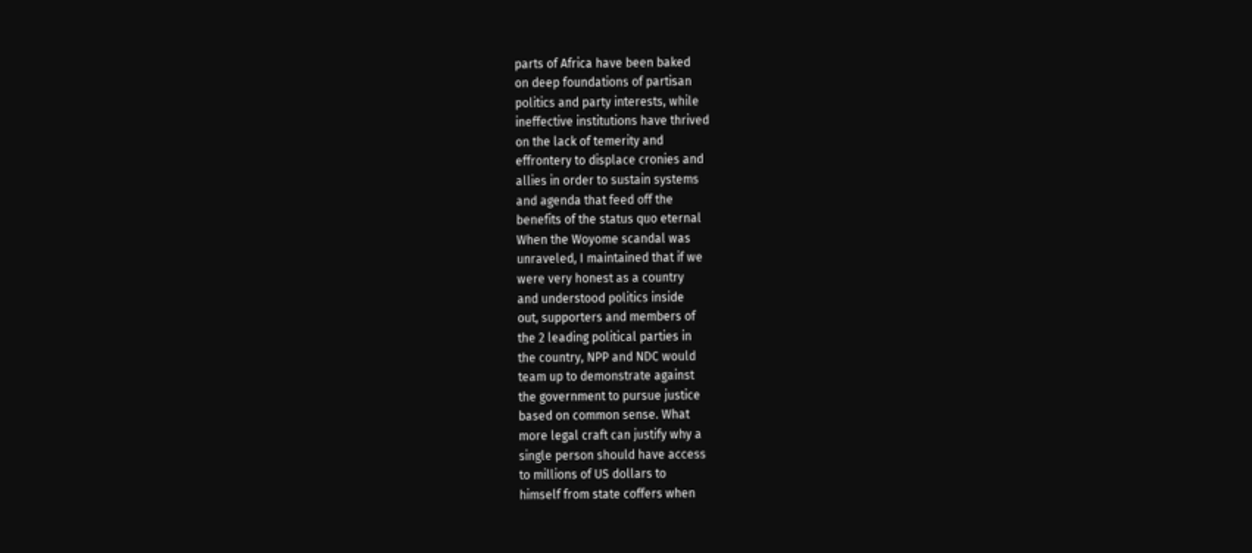parts of Africa have been baked
on deep foundations of partisan
politics and party interests, while
ineffective institutions have thrived
on the lack of temerity and
effrontery to displace cronies and
allies in order to sustain systems
and agenda that feed off the
benefits of the status quo eternal
When the Woyome scandal was
unraveled, I maintained that if we
were very honest as a country
and understood politics inside
out, supporters and members of
the 2 leading political parties in
the country, NPP and NDC would
team up to demonstrate against
the government to pursue justice
based on common sense. What
more legal craft can justify why a
single person should have access
to millions of US dollars to
himself from state coffers when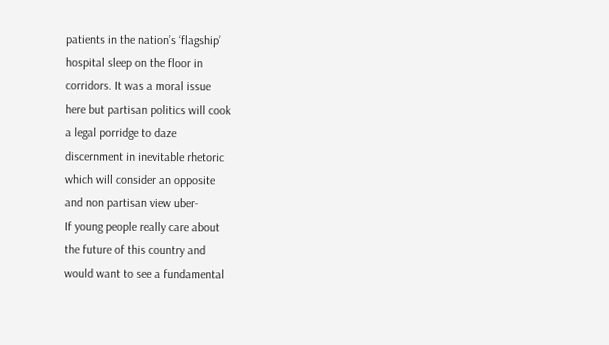patients in the nation’s ‘flagship’
hospital sleep on the floor in
corridors. It was a moral issue
here but partisan politics will cook
a legal porridge to daze
discernment in inevitable rhetoric
which will consider an opposite
and non partisan view uber-
If young people really care about
the future of this country and
would want to see a fundamental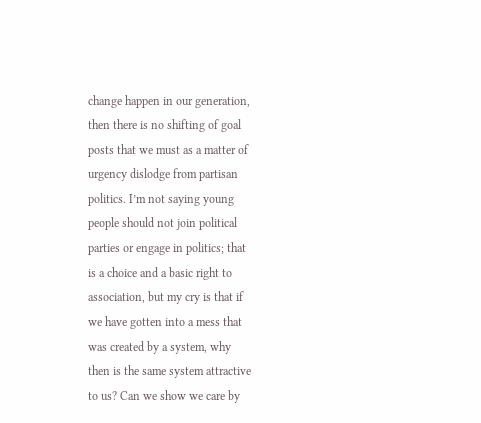change happen in our generation,
then there is no shifting of goal
posts that we must as a matter of
urgency dislodge from partisan
politics. I’m not saying young
people should not join political
parties or engage in politics; that
is a choice and a basic right to
association, but my cry is that if
we have gotten into a mess that
was created by a system, why
then is the same system attractive
to us? Can we show we care by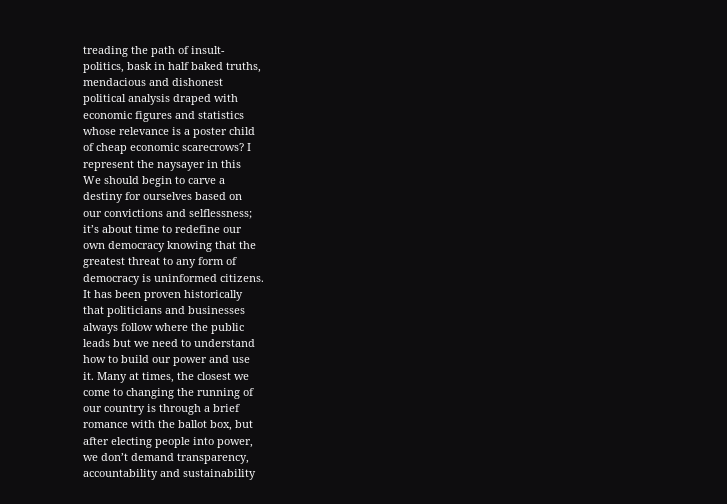treading the path of insult-
politics, bask in half baked truths,
mendacious and dishonest
political analysis draped with
economic figures and statistics
whose relevance is a poster child
of cheap economic scarecrows? I
represent the naysayer in this
We should begin to carve a
destiny for ourselves based on
our convictions and selflessness;
it’s about time to redefine our
own democracy knowing that the
greatest threat to any form of
democracy is uninformed citizens.
It has been proven historically
that politicians and businesses
always follow where the public
leads but we need to understand
how to build our power and use
it. Many at times, the closest we
come to changing the running of
our country is through a brief
romance with the ballot box, but
after electing people into power,
we don’t demand transparency,
accountability and sustainability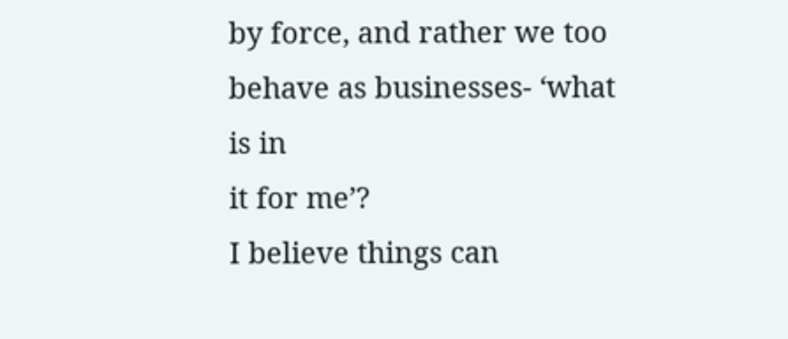by force, and rather we too
behave as businesses- ‘what is in
it for me’?
I believe things can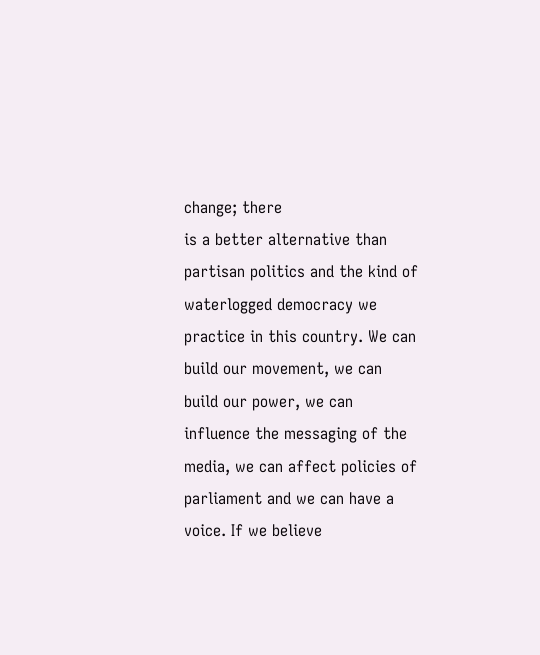change; there
is a better alternative than
partisan politics and the kind of
waterlogged democracy we
practice in this country. We can
build our movement, we can
build our power, we can
influence the messaging of the
media, we can affect policies of
parliament and we can have a
voice. If we believe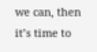we can, then
it’s time to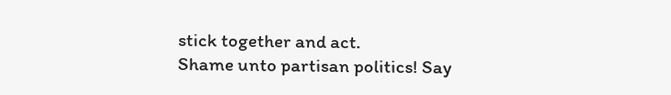stick together and act.
Shame unto partisan politics! Say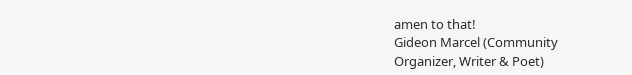amen to that!
Gideon Marcel (Community
Organizer, Writer & Poet)